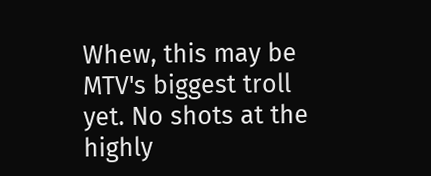Whew, this may be MTV's biggest troll yet. No shots at the highly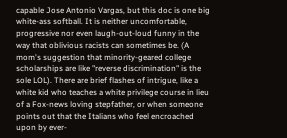capable Jose Antonio Vargas, but this doc is one big white-ass softball. It is neither uncomfortable, progressive nor even laugh-out-loud funny in the way that oblivious racists can sometimes be. (A mom's suggestion that minority-geared college scholarships are like "reverse discrimination" is the sole LOL). There are brief flashes of intrigue, like a white kid who teaches a white privilege course in lieu of a Fox-news loving stepfather, or when someone points out that the Italians who feel encroached upon by ever-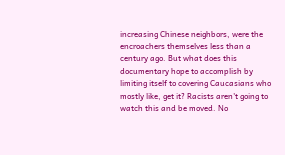increasing Chinese neighbors, were the encroachers themselves less than a century ago. But what does this documentary hope to accomplish by limiting itself to covering Caucasians who mostly like, get it? Racists aren't going to watch this and be moved. No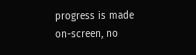progress is made on-screen, no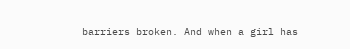barriers broken. And when a girl has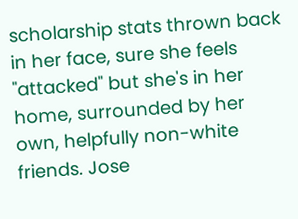scholarship stats thrown back in her face, sure she feels "attacked" but she's in her home, surrounded by her own, helpfully non-white friends. Jose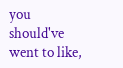you should've went to like,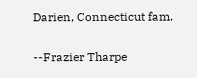Darien, Connecticut fam.

--Frazier Tharpe